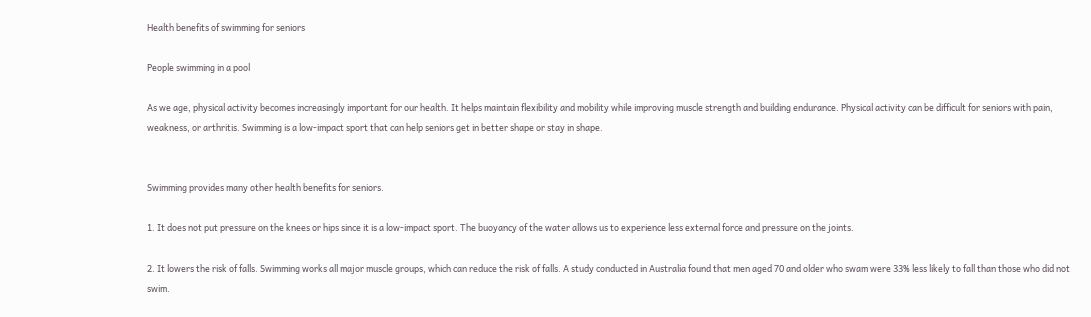Health benefits of swimming for seniors

People swimming in a pool

As we age, physical activity becomes increasingly important for our health. It helps maintain flexibility and mobility while improving muscle strength and building endurance. Physical activity can be difficult for seniors with pain, weakness, or arthritis. Swimming is a low-impact sport that can help seniors get in better shape or stay in shape.


Swimming provides many other health benefits for seniors.

1. It does not put pressure on the knees or hips since it is a low-impact sport. The buoyancy of the water allows us to experience less external force and pressure on the joints.

2. It lowers the risk of falls. Swimming works all major muscle groups, which can reduce the risk of falls. A study conducted in Australia found that men aged 70 and older who swam were 33% less likely to fall than those who did not swim.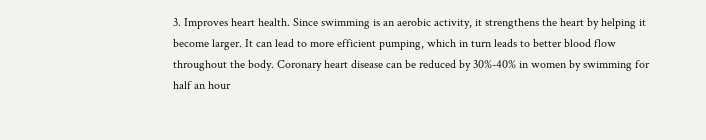3. Improves heart health. Since swimming is an aerobic activity, it strengthens the heart by helping it become larger. It can lead to more efficient pumping, which in turn leads to better blood flow throughout the body. Coronary heart disease can be reduced by 30%-40% in women by swimming for half an hour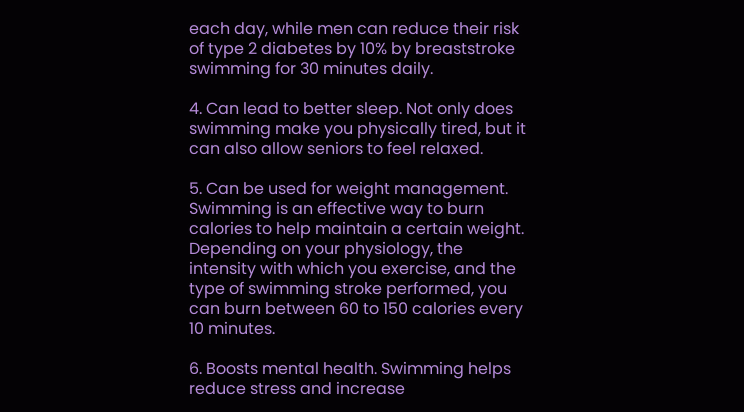each day, while men can reduce their risk of type 2 diabetes by 10% by breaststroke swimming for 30 minutes daily.

4. Can lead to better sleep. Not only does swimming make you physically tired, but it can also allow seniors to feel relaxed.

5. Can be used for weight management. Swimming is an effective way to burn calories to help maintain a certain weight. Depending on your physiology, the intensity with which you exercise, and the type of swimming stroke performed, you can burn between 60 to 150 calories every 10 minutes.

6. Boosts mental health. Swimming helps reduce stress and increase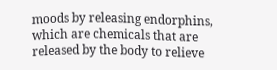moods by releasing endorphins, which are chemicals that are released by the body to relieve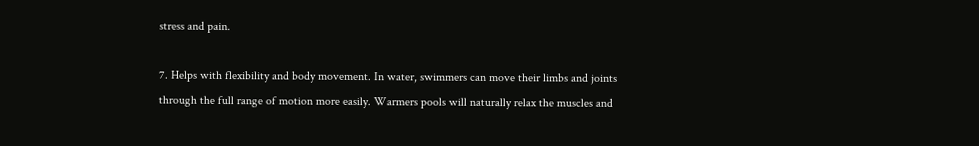stress and pain.

7. Helps with flexibility and body movement. In water, swimmers can move their limbs and joints through the full range of motion more easily. Warmers pools will naturally relax the muscles and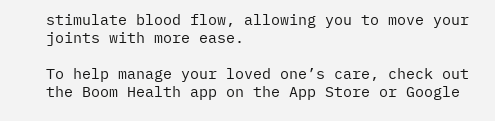stimulate blood flow, allowing you to move your joints with more ease.

To help manage your loved one’s care, check out the Boom Health app on the App Store or Google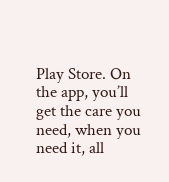Play Store. On the app, you’ll get the care you need, when you need it, all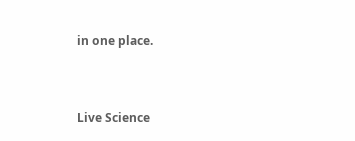in one place.


Live Science